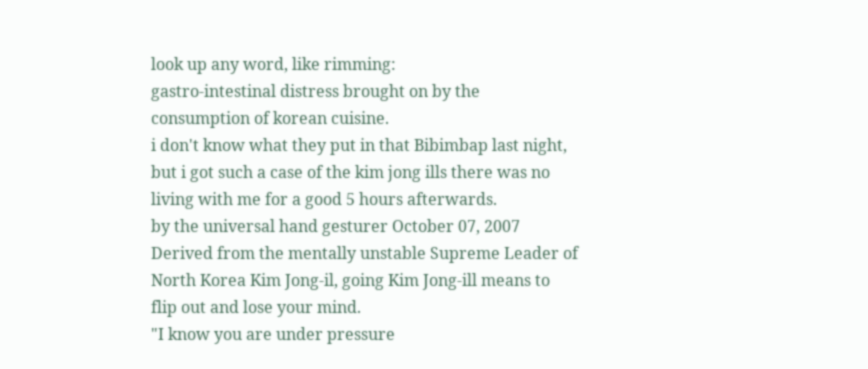look up any word, like rimming:
gastro-intestinal distress brought on by the consumption of korean cuisine.
i don't know what they put in that Bibimbap last night, but i got such a case of the kim jong ills there was no living with me for a good 5 hours afterwards.
by the universal hand gesturer October 07, 2007
Derived from the mentally unstable Supreme Leader of
North Korea Kim Jong-il, going Kim Jong-ill means to
flip out and lose your mind.
"I know you are under pressure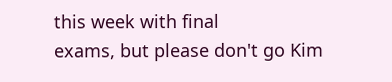this week with final
exams, but please don't go Kim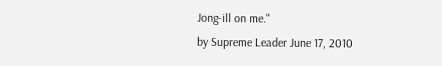Jong-ill on me."
by Supreme Leader June 17, 2010